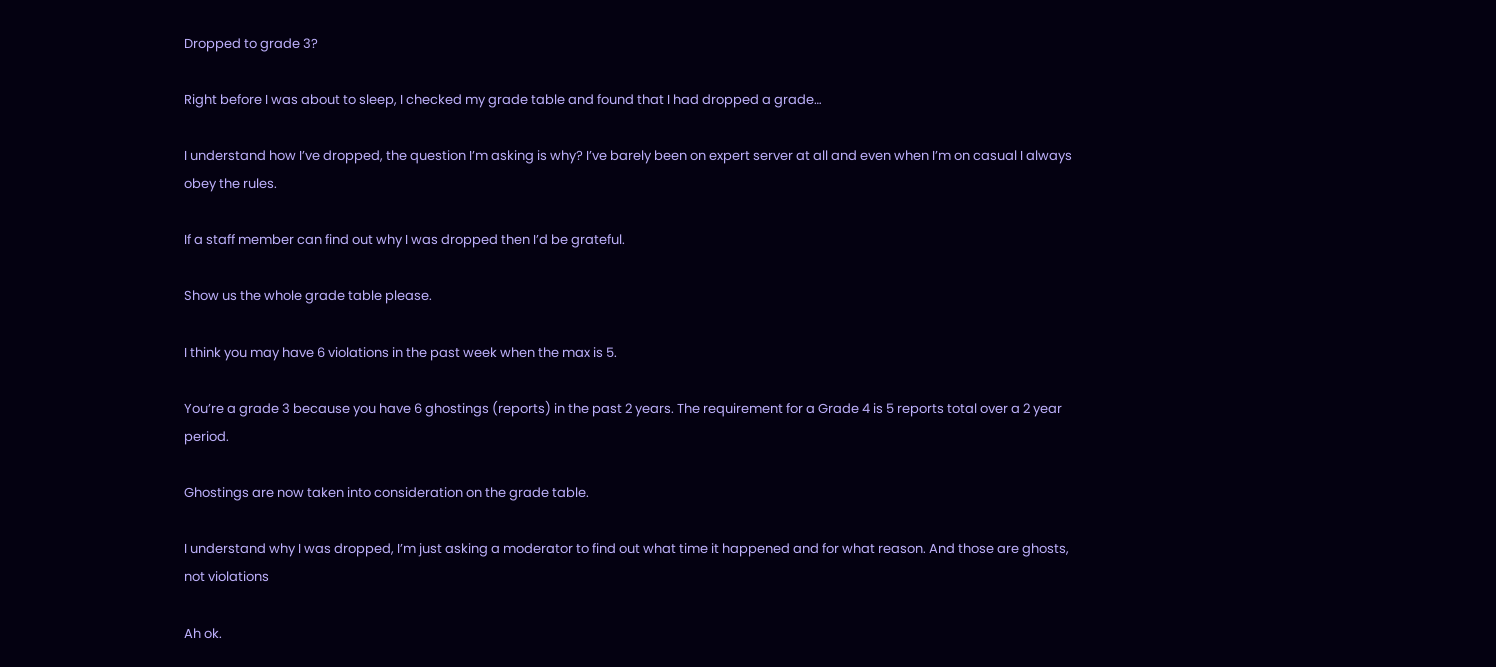Dropped to grade 3?

Right before I was about to sleep, I checked my grade table and found that I had dropped a grade…

I understand how I’ve dropped, the question I’m asking is why? I’ve barely been on expert server at all and even when I’m on casual I always obey the rules.

If a staff member can find out why I was dropped then I’d be grateful.

Show us the whole grade table please.

I think you may have 6 violations in the past week when the max is 5.

You’re a grade 3 because you have 6 ghostings (reports) in the past 2 years. The requirement for a Grade 4 is 5 reports total over a 2 year period.

Ghostings are now taken into consideration on the grade table.

I understand why I was dropped, I’m just asking a moderator to find out what time it happened and for what reason. And those are ghosts, not violations

Ah ok.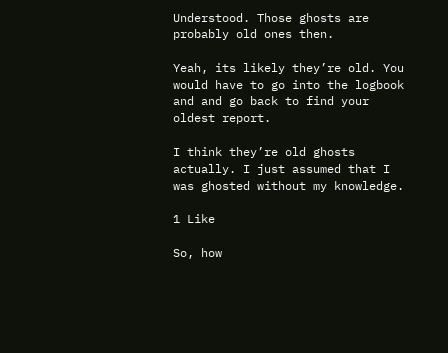Understood. Those ghosts are probably old ones then.

Yeah, its likely they’re old. You would have to go into the logbook and and go back to find your oldest report.

I think they’re old ghosts actually. I just assumed that I was ghosted without my knowledge.

1 Like

So, how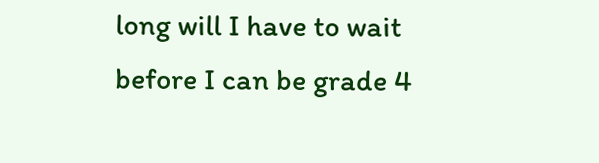long will I have to wait before I can be grade 4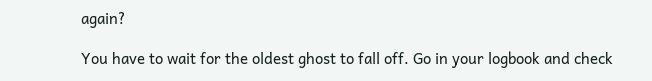again?

You have to wait for the oldest ghost to fall off. Go in your logbook and check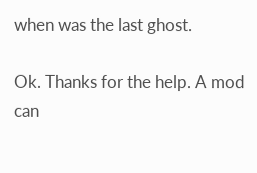when was the last ghost.

Ok. Thanks for the help. A mod can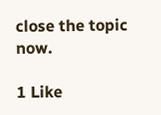close the topic now.

1 Like